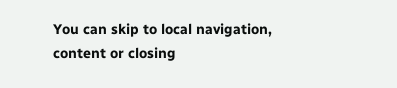You can skip to local navigation, content or closing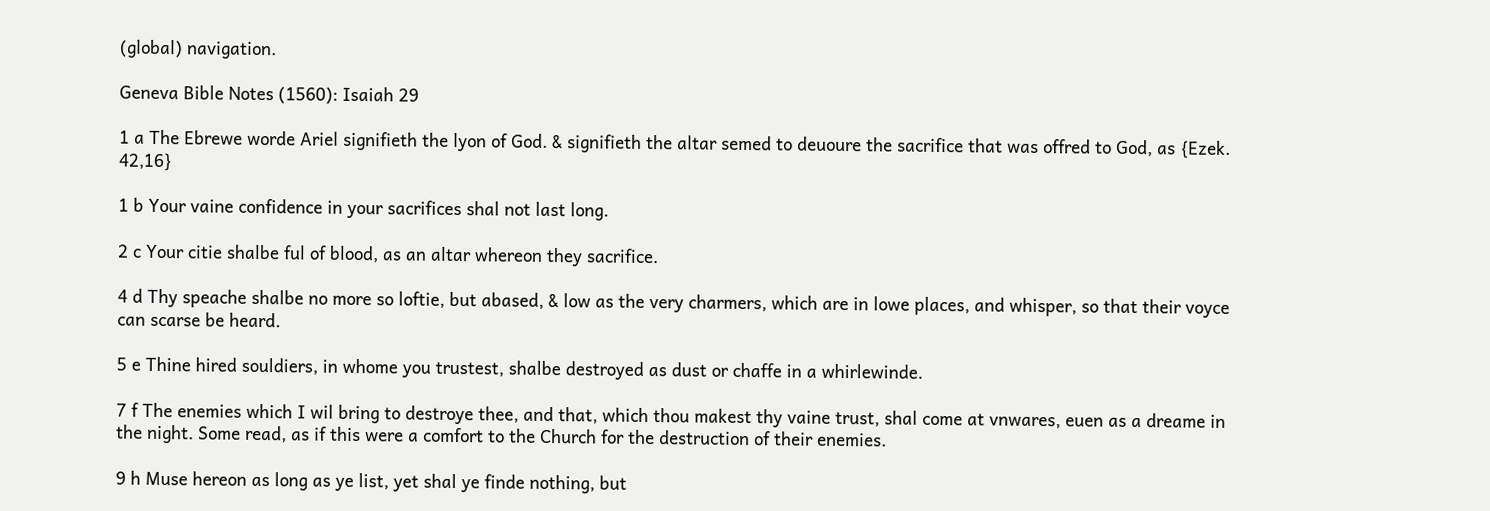(global) navigation.

Geneva Bible Notes (1560): Isaiah 29

1 a The Ebrewe worde Ariel signifieth the lyon of God. & signifieth the altar semed to deuoure the sacrifice that was offred to God, as {Ezek. 42,16}

1 b Your vaine confidence in your sacrifices shal not last long.

2 c Your citie shalbe ful of blood, as an altar whereon they sacrifice.

4 d Thy speache shalbe no more so loftie, but abased, & low as the very charmers, which are in lowe places, and whisper, so that their voyce can scarse be heard.

5 e Thine hired souldiers, in whome you trustest, shalbe destroyed as dust or chaffe in a whirlewinde.

7 f The enemies which I wil bring to destroye thee, and that, which thou makest thy vaine trust, shal come at vnwares, euen as a dreame in the night. Some read, as if this were a comfort to the Church for the destruction of their enemies.

9 h Muse hereon as long as ye list, yet shal ye finde nothing, but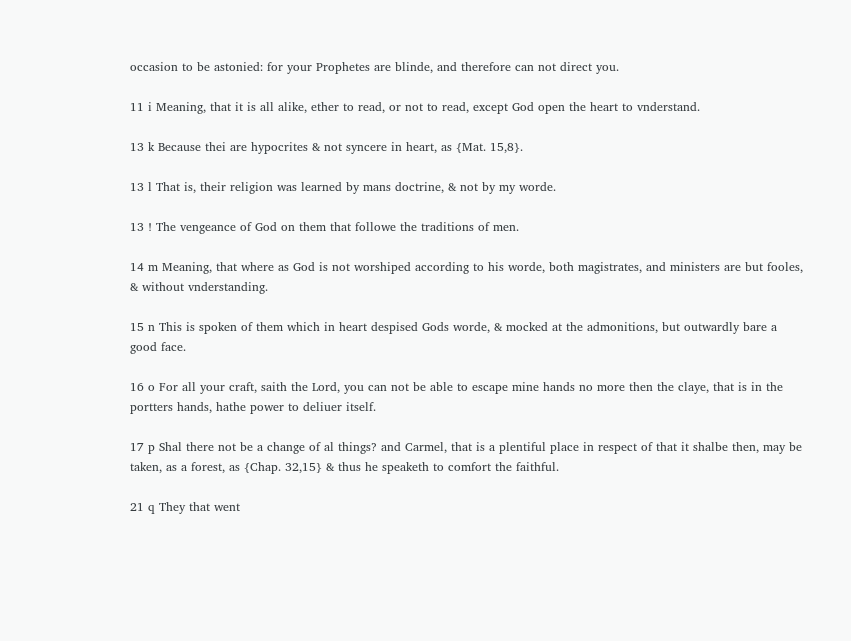occasion to be astonied: for your Prophetes are blinde, and therefore can not direct you.

11 i Meaning, that it is all alike, ether to read, or not to read, except God open the heart to vnderstand.

13 k Because thei are hypocrites & not syncere in heart, as {Mat. 15,8}.

13 l That is, their religion was learned by mans doctrine, & not by my worde.

13 ! The vengeance of God on them that followe the traditions of men.

14 m Meaning, that where as God is not worshiped according to his worde, both magistrates, and ministers are but fooles, & without vnderstanding.

15 n This is spoken of them which in heart despised Gods worde, & mocked at the admonitions, but outwardly bare a good face.

16 o For all your craft, saith the Lord, you can not be able to escape mine hands no more then the claye, that is in the portters hands, hathe power to deliuer itself.

17 p Shal there not be a change of al things? and Carmel, that is a plentiful place in respect of that it shalbe then, may be taken, as a forest, as {Chap. 32,15} & thus he speaketh to comfort the faithful.

21 q They that went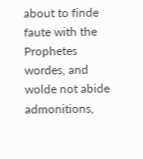about to finde faute with the Prophetes wordes, and wolde not abide admonitions,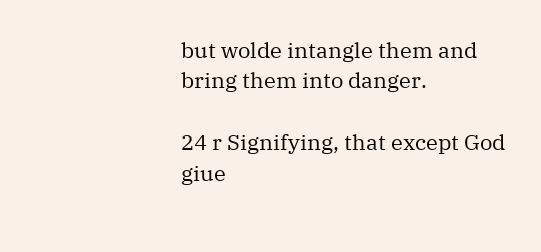but wolde intangle them and bring them into danger.

24 r Signifying, that except God giue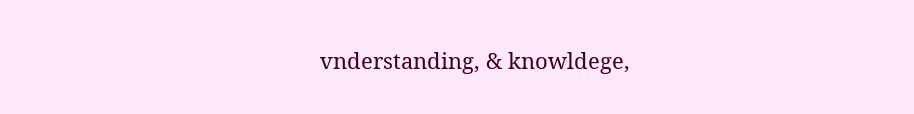vnderstanding, & knowldege,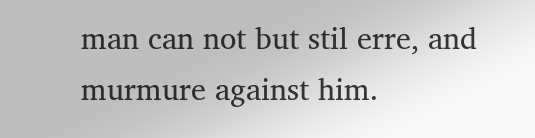man can not but stil erre, and murmure against him.